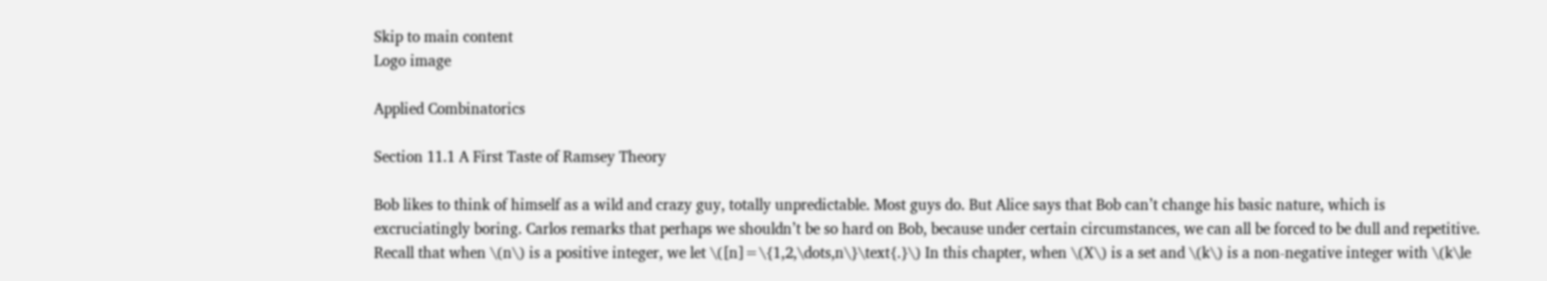Skip to main content
Logo image

Applied Combinatorics

Section 11.1 A First Taste of Ramsey Theory

Bob likes to think of himself as a wild and crazy guy, totally unpredictable. Most guys do. But Alice says that Bob can’t change his basic nature, which is excruciatingly boring. Carlos remarks that perhaps we shouldn’t be so hard on Bob, because under certain circumstances, we can all be forced to be dull and repetitive.
Recall that when \(n\) is a positive integer, we let \([n]=\{1,2,\dots,n\}\text{.}\) In this chapter, when \(X\) is a set and \(k\) is a non-negative integer with \(k\le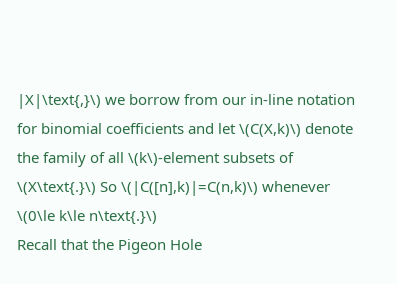|X|\text{,}\) we borrow from our in-line notation for binomial coefficients and let \(C(X,k)\) denote the family of all \(k\)-element subsets of \(X\text{.}\) So \(|C([n],k)|=C(n,k)\) whenever \(0\le k\le n\text{.}\)
Recall that the Pigeon Hole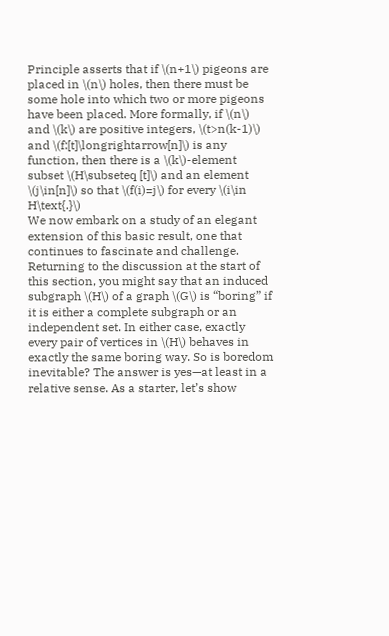Principle asserts that if \(n+1\) pigeons are placed in \(n\) holes, then there must be some hole into which two or more pigeons have been placed. More formally, if \(n\) and \(k\) are positive integers, \(t>n(k-1)\) and \(f:[t]\longrightarrow[n]\) is any function, then there is a \(k\)-element subset \(H\subseteq [t]\) and an element \(j\in[n]\) so that \(f(i)=j\) for every \(i\in H\text{.}\)
We now embark on a study of an elegant extension of this basic result, one that continues to fascinate and challenge.
Returning to the discussion at the start of this section, you might say that an induced subgraph \(H\) of a graph \(G\) is “boring” if it is either a complete subgraph or an independent set. In either case, exactly every pair of vertices in \(H\) behaves in exactly the same boring way. So is boredom inevitable? The answer is yes—at least in a relative sense. As a starter, let’s show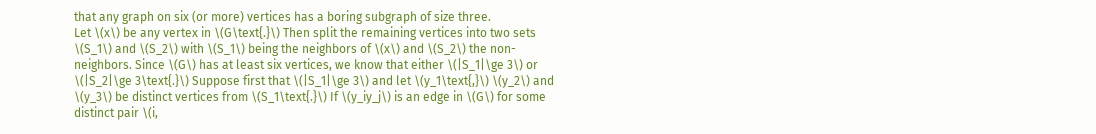that any graph on six (or more) vertices has a boring subgraph of size three.
Let \(x\) be any vertex in \(G\text{.}\) Then split the remaining vertices into two sets \(S_1\) and \(S_2\) with \(S_1\) being the neighbors of \(x\) and \(S_2\) the non-neighbors. Since \(G\) has at least six vertices, we know that either \(|S_1|\ge 3\) or \(|S_2|\ge 3\text{.}\) Suppose first that \(|S_1|\ge 3\) and let \(y_1\text{,}\) \(y_2\) and \(y_3\) be distinct vertices from \(S_1\text{.}\) If \(y_iy_j\) is an edge in \(G\) for some distinct pair \(i,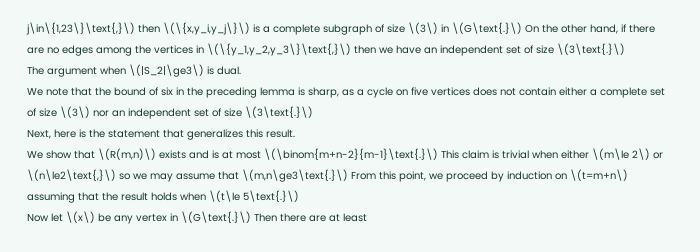j\in\{1,23\}\text{,}\) then \(\{x,y_i,y_j\}\) is a complete subgraph of size \(3\) in \(G\text{.}\) On the other hand, if there are no edges among the vertices in \(\{y_1,y_2,y_3\}\text{,}\) then we have an independent set of size \(3\text{.}\)
The argument when \(|S_2|\ge3\) is dual.
We note that the bound of six in the preceding lemma is sharp, as a cycle on five vertices does not contain either a complete set of size \(3\) nor an independent set of size \(3\text{.}\)
Next, here is the statement that generalizes this result.
We show that \(R(m,n)\) exists and is at most \(\binom{m+n-2}{m-1}\text{.}\) This claim is trivial when either \(m\le 2\) or \(n\le2\text{,}\) so we may assume that \(m,n\ge3\text{.}\) From this point, we proceed by induction on \(t=m+n\) assuming that the result holds when \(t\le 5\text{.}\)
Now let \(x\) be any vertex in \(G\text{.}\) Then there are at least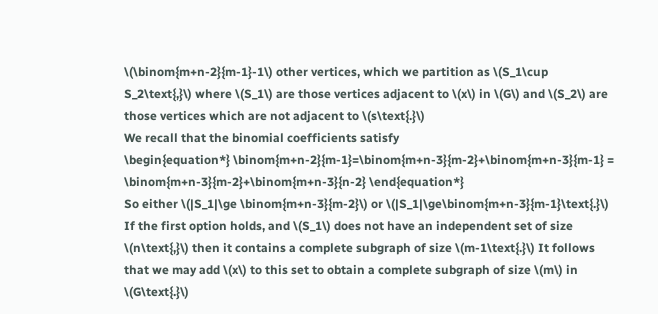\(\binom{m+n-2}{m-1}-1\) other vertices, which we partition as \(S_1\cup S_2\text{,}\) where \(S_1\) are those vertices adjacent to \(x\) in \(G\) and \(S_2\) are those vertices which are not adjacent to \(s\text{.}\)
We recall that the binomial coefficients satisfy
\begin{equation*} \binom{m+n-2}{m-1}=\binom{m+n-3}{m-2}+\binom{m+n-3}{m-1} = \binom{m+n-3}{m-2}+\binom{m+n-3}{n-2} \end{equation*}
So either \(|S_1|\ge \binom{m+n-3}{m-2}\) or \(|S_1|\ge\binom{m+n-3}{m-1}\text{.}\) If the first option holds, and \(S_1\) does not have an independent set of size \(n\text{,}\) then it contains a complete subgraph of size \(m-1\text{.}\) It follows that we may add \(x\) to this set to obtain a complete subgraph of size \(m\) in \(G\text{.}\)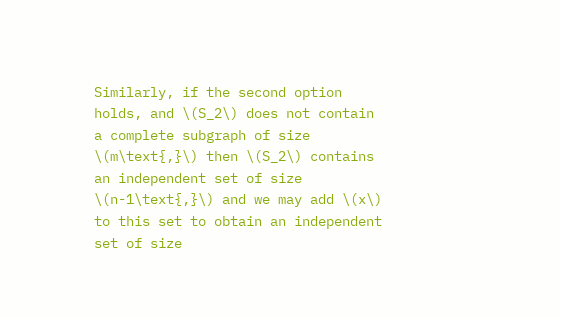Similarly, if the second option holds, and \(S_2\) does not contain a complete subgraph of size \(m\text{,}\) then \(S_2\) contains an independent set of size \(n-1\text{,}\) and we may add \(x\) to this set to obtain an independent set of size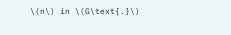\(n\) in \(G\text{.}\)